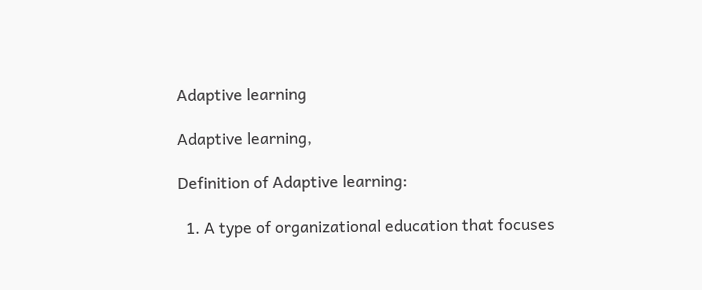Adaptive learning

Adaptive learning,

Definition of Adaptive learning:

  1. A type of organizational education that focuses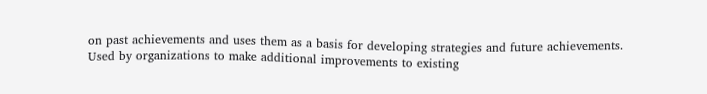on past achievements and uses them as a basis for developing strategies and future achievements. Used by organizations to make additional improvements to existing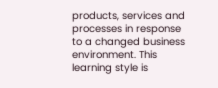products, services and processes in response to a changed business environment. This learning style is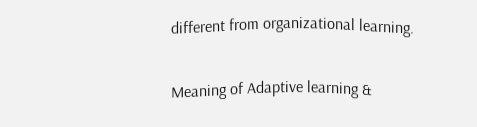different from organizational learning.

Meaning of Adaptive learning &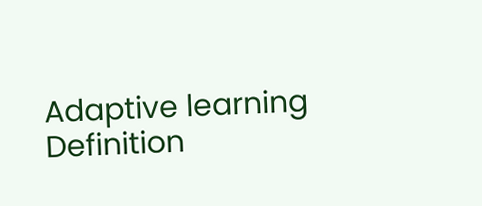Adaptive learning Definition